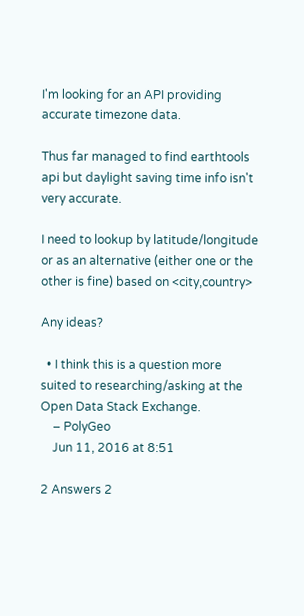I'm looking for an API providing accurate timezone data.

Thus far managed to find earthtools api but daylight saving time info isn't very accurate.

I need to lookup by latitude/longitude or as an alternative (either one or the other is fine) based on <city,country>

Any ideas?

  • I think this is a question more suited to researching/asking at the Open Data Stack Exchange.
    – PolyGeo
    Jun 11, 2016 at 8:51

2 Answers 2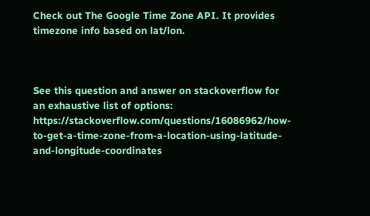Check out The Google Time Zone API. It provides timezone info based on lat/lon.



See this question and answer on stackoverflow for an exhaustive list of options: https://stackoverflow.com/questions/16086962/how-to-get-a-time-zone-from-a-location-using-latitude-and-longitude-coordinates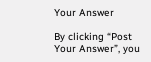Your Answer

By clicking “Post Your Answer”, you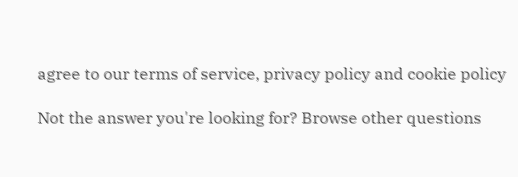agree to our terms of service, privacy policy and cookie policy

Not the answer you're looking for? Browse other questions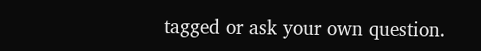tagged or ask your own question.